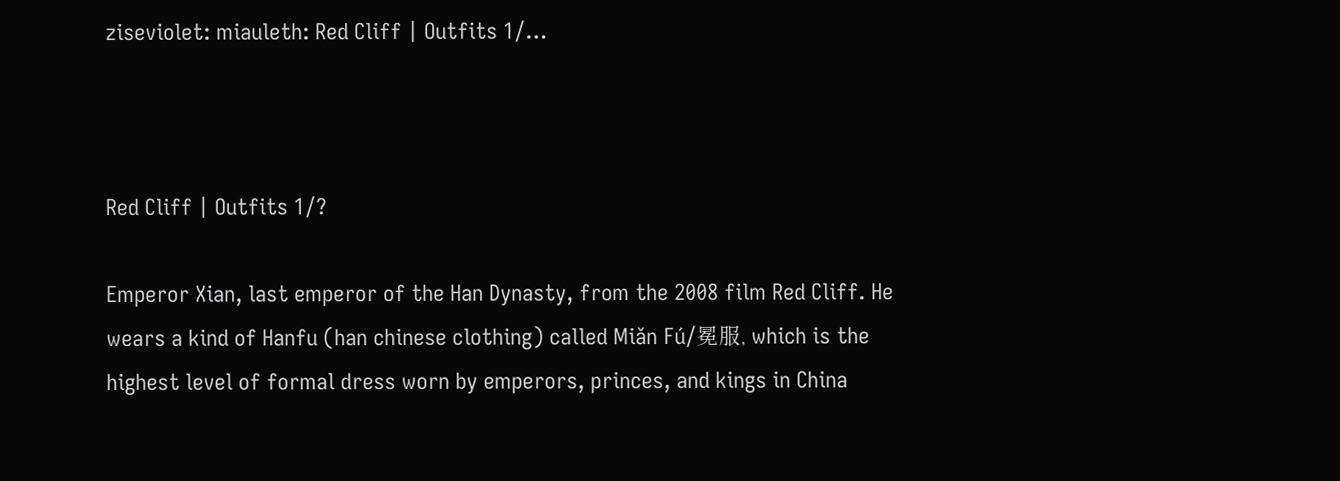ziseviolet: miauleth: Red Cliff | Outfits 1/…



Red Cliff | Outfits 1/?

Emperor Xian, last emperor of the Han Dynasty, from the 2008 film Red Cliff. He wears a kind of Hanfu (han chinese clothing) called Miǎn Fú/冕服, which is the highest level of formal dress worn by emperors, princes, and kings in China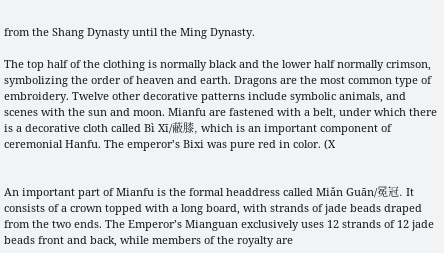from the Shang Dynasty until the Ming Dynasty.

The top half of the clothing is normally black and the lower half normally crimson, symbolizing the order of heaven and earth. Dragons are the most common type of embroidery. Twelve other decorative patterns include symbolic animals, and scenes with the sun and moon. Mianfu are fastened with a belt, under which there is a decorative cloth called Bì Xī/蔽膝, which is an important component of ceremonial Hanfu. The emperor’s Bixi was pure red in color. (X


An important part of Mianfu is the formal headdress called Miǎn Guān/冕冠. It consists of a crown topped with a long board, with strands of jade beads draped from the two ends. The Emperor’s Mianguan exclusively uses 12 strands of 12 jade beads front and back, while members of the royalty are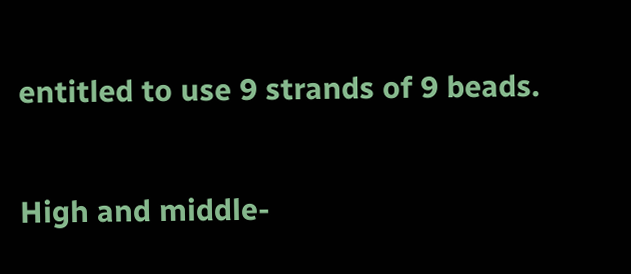entitled to use 9 strands of 9 beads.

High and middle-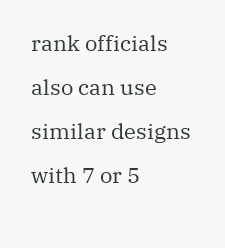rank officials also can use similar designs with 7 or 5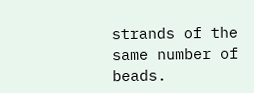strands of the same number of beads.